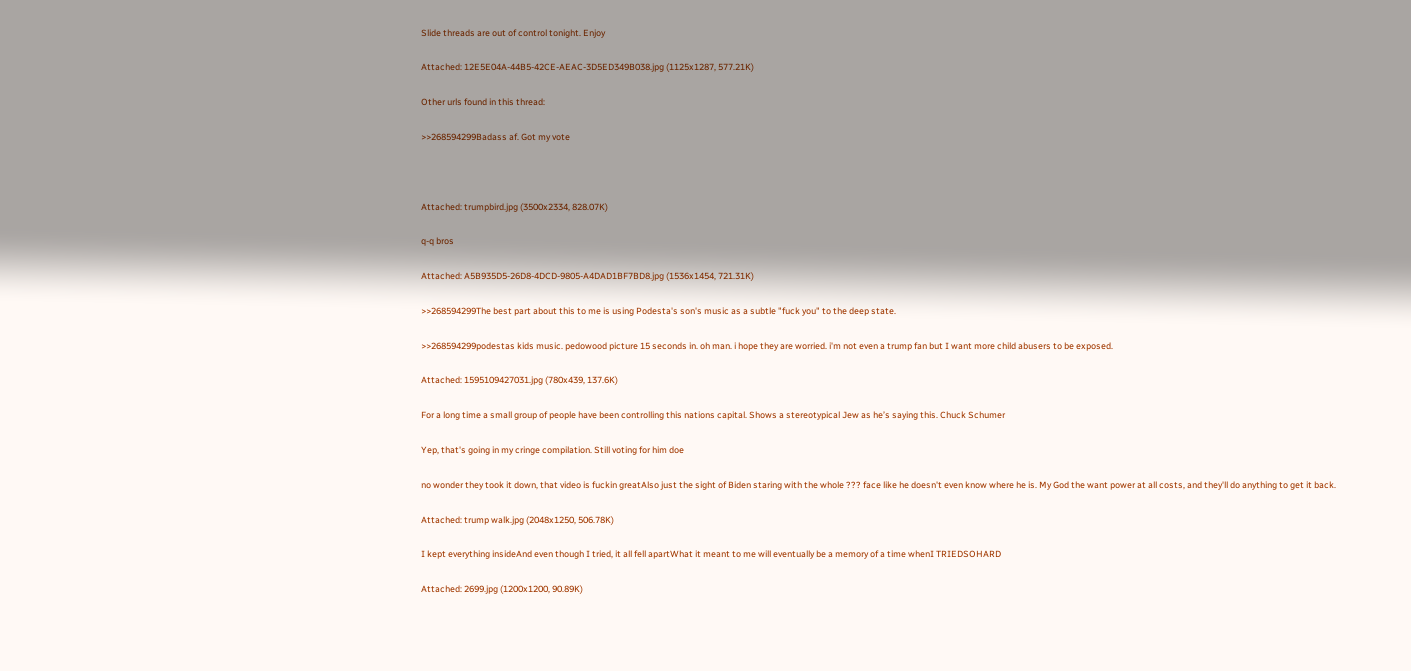Slide threads are out of control tonight. Enjoy

Attached: 12E5E04A-44B5-42CE-AEAC-3D5ED349B038.jpg (1125x1287, 577.21K)

Other urls found in this thread:

>>268594299Badass af. Got my vote



Attached: trumpbird.jpg (3500x2334, 828.07K)

q-q bros

Attached: A5B935D5-26D8-4DCD-9805-A4DAD1BF7BD8.jpg (1536x1454, 721.31K)

>>268594299The best part about this to me is using Podesta's son's music as a subtle "fuck you" to the deep state.

>>268594299podestas kids music. pedowood picture 15 seconds in. oh man. i hope they are worried. i'm not even a trump fan but I want more child abusers to be exposed.

Attached: 1595109427031.jpg (780x439, 137.6K)

For a long time a small group of people have been controlling this nations capital. Shows a stereotypical Jew as he’s saying this. Chuck Schumer

Yep, that's going in my cringe compilation. Still voting for him doe

no wonder they took it down, that video is fuckin greatAlso just the sight of Biden staring with the whole ??? face like he doesn't even know where he is. My God the want power at all costs, and they'll do anything to get it back.

Attached: trump walk.jpg (2048x1250, 506.78K)

I kept everything insideAnd even though I tried, it all fell apartWhat it meant to me will eventually be a memory of a time whenI TRIEDSOHARD

Attached: 2699.jpg (1200x1200, 90.89K)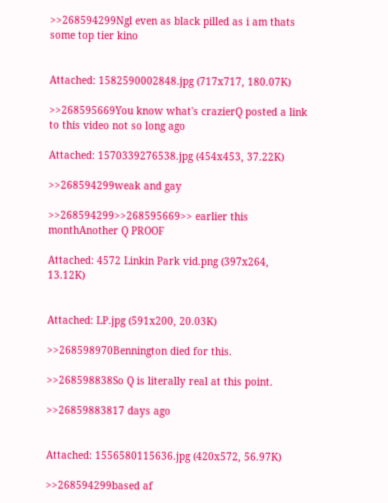>>268594299Ngl even as black pilled as i am thats some top tier kino


Attached: 1582590002848.jpg (717x717, 180.07K)

>>268595669You know what's crazierQ posted a link to this video not so long ago

Attached: 1570339276538.jpg (454x453, 37.22K)

>>268594299weak and gay

>>268594299>>268595669>> earlier this monthAnother Q PROOF

Attached: 4572 Linkin Park vid.png (397x264, 13.12K)


Attached: LP.jpg (591x200, 20.03K)

>>268598970Bennington died for this.

>>268598838So Q is literally real at this point.

>>26859883817 days ago


Attached: 1556580115636.jpg (420x572, 56.97K)

>>268594299based af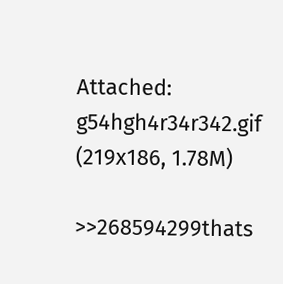Attached: g54hgh4r34r342.gif (219x186, 1.78M)

>>268594299thats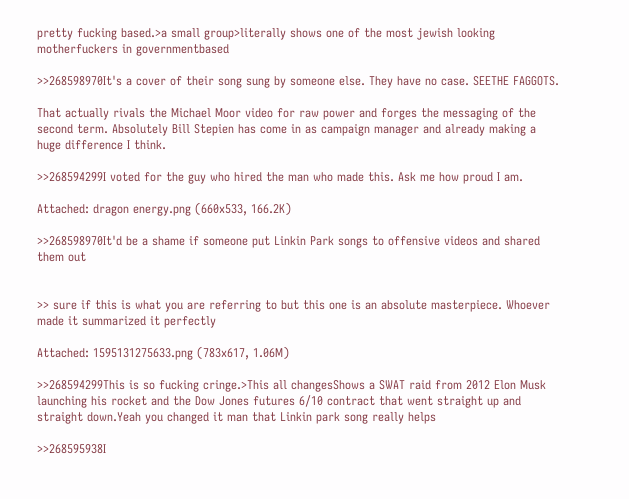pretty fucking based.>a small group>literally shows one of the most jewish looking motherfuckers in governmentbased

>>268598970It's a cover of their song sung by someone else. They have no case. SEETHE FAGGOTS.

That actually rivals the Michael Moor video for raw power and forges the messaging of the second term. Absolutely Bill Stepien has come in as campaign manager and already making a huge difference I think.

>>268594299I voted for the guy who hired the man who made this. Ask me how proud I am.

Attached: dragon energy.png (660x533, 166.2K)

>>268598970It'd be a shame if someone put Linkin Park songs to offensive videos and shared them out


>> sure if this is what you are referring to but this one is an absolute masterpiece. Whoever made it summarized it perfectly

Attached: 1595131275633.png (783x617, 1.06M)

>>268594299This is so fucking cringe.>This all changesShows a SWAT raid from 2012 Elon Musk launching his rocket and the Dow Jones futures 6/10 contract that went straight up and straight down.Yeah you changed it man that Linkin park song really helps

>>268595938I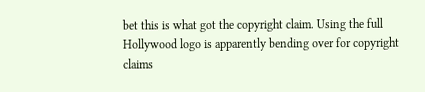bet this is what got the copyright claim. Using the full Hollywood logo is apparently bending over for copyright claims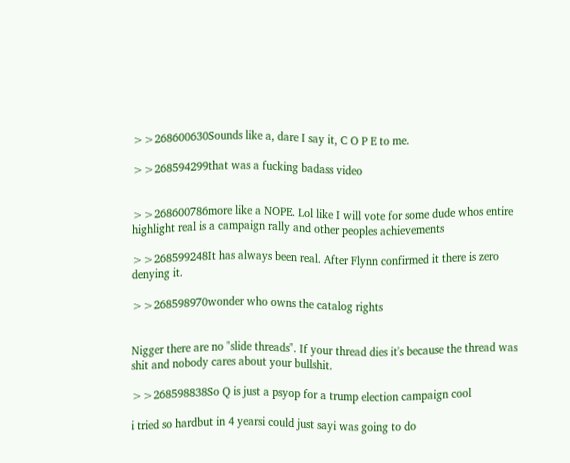>>268600630Sounds like a, dare I say it, C O P E to me.

>>268594299that was a fucking badass video


>>268600786more like a NOPE. Lol like I will vote for some dude whos entire highlight real is a campaign rally and other peoples achievements

>>268599248It has always been real. After Flynn confirmed it there is zero denying it.

>>268598970wonder who owns the catalog rights


Nigger there are no "slide threads". If your thread dies it's because the thread was shit and nobody cares about your bullshit.

>>268598838So Q is just a psyop for a trump election campaign cool

i tried so hardbut in 4 yearsi could just sayi was going to do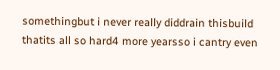somethingbut i never really diddrain thisbuild thatits all so hard4 more yearsso i cantry even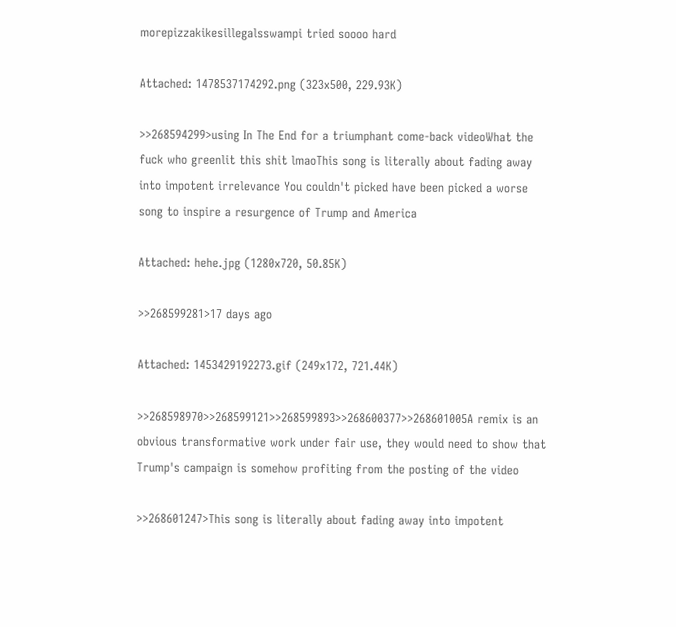morepizzakikesillegalsswampi tried soooo hard

Attached: 1478537174292.png (323x500, 229.93K)

>>268594299>using In The End for a triumphant come-back videoWhat the fuck who greenlit this shit lmaoThis song is literally about fading away into impotent irrelevance You couldn't picked have been picked a worse song to inspire a resurgence of Trump and America

Attached: hehe.jpg (1280x720, 50.85K)

>>268599281>17 days ago

Attached: 1453429192273.gif (249x172, 721.44K)

>>268598970>>268599121>>268599893>>268600377>>268601005A remix is an obvious transformative work under fair use, they would need to show that Trump's campaign is somehow profiting from the posting of the video

>>268601247>This song is literally about fading away into impotent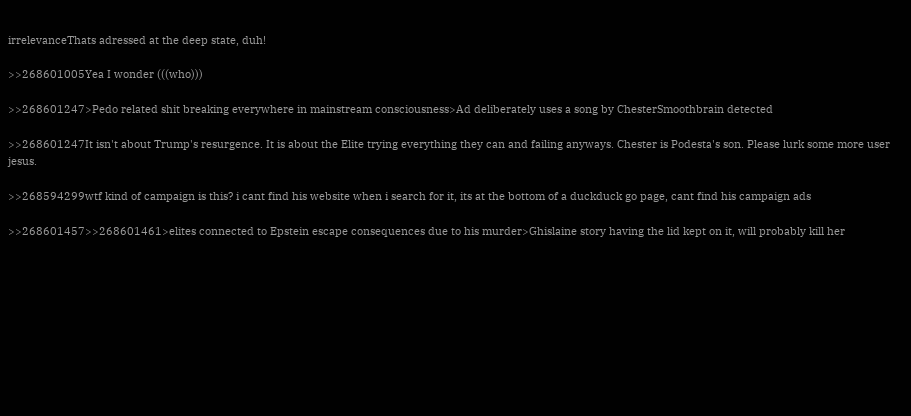irrelevanceThats adressed at the deep state, duh!

>>268601005Yea I wonder (((who)))

>>268601247>Pedo related shit breaking everywhere in mainstream consciousness>Ad deliberately uses a song by ChesterSmoothbrain detected

>>268601247It isn't about Trump's resurgence. It is about the Elite trying everything they can and failing anyways. Chester is Podesta's son. Please lurk some more user jesus.

>>268594299wtf kind of campaign is this? i cant find his website when i search for it, its at the bottom of a duckduck go page, cant find his campaign ads

>>268601457>>268601461>elites connected to Epstein escape consequences due to his murder>Ghislaine story having the lid kept on it, will probably kill her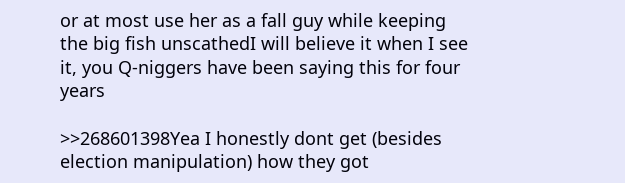or at most use her as a fall guy while keeping the big fish unscathedI will believe it when I see it, you Q-niggers have been saying this for four years

>>268601398Yea I honestly dont get (besides election manipulation) how they got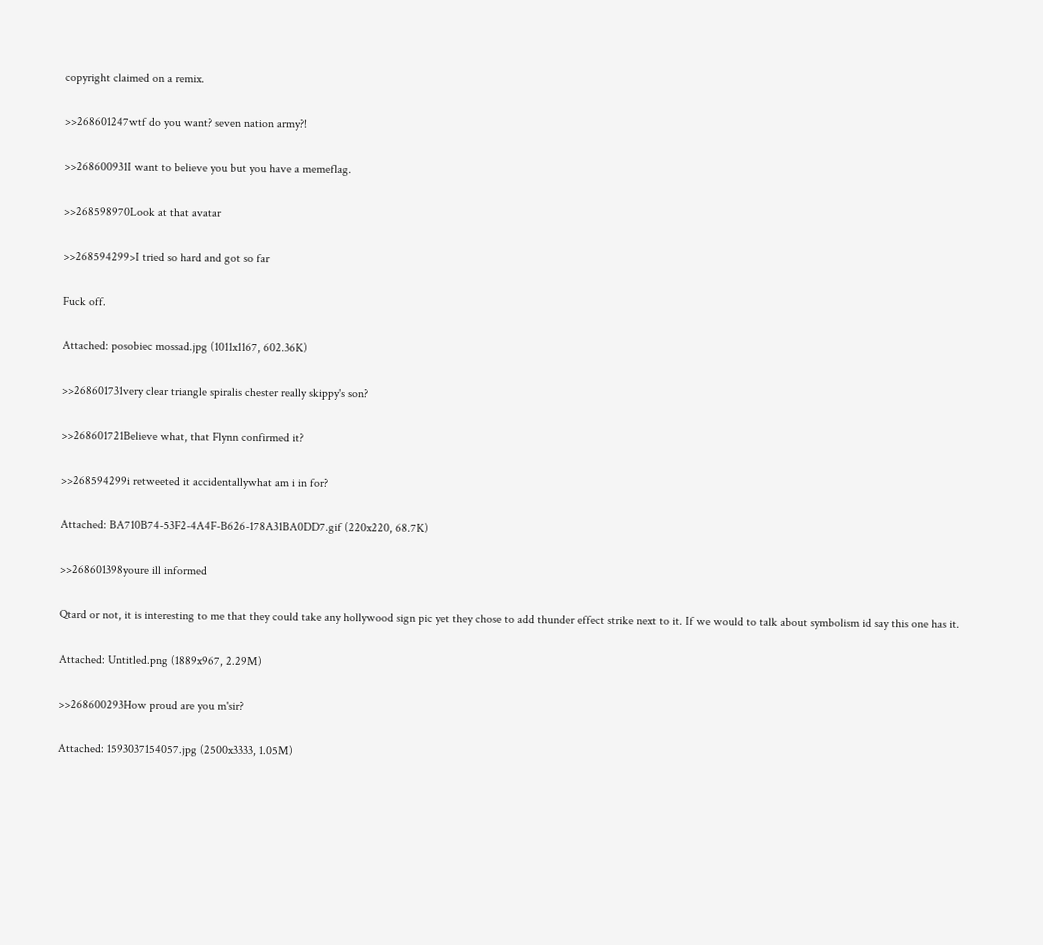copyright claimed on a remix.

>>268601247wtf do you want? seven nation army?!

>>268600931I want to believe you but you have a memeflag.

>>268598970Look at that avatar

>>268594299>I tried so hard and got so far

Fuck off.

Attached: posobiec mossad.jpg (1011x1167, 602.36K)

>>268601731very clear triangle spiralis chester really skippy's son?

>>268601721Believe what, that Flynn confirmed it?

>>268594299i retweeted it accidentallywhat am i in for?

Attached: BA710B74-53F2-4A4F-B626-178A31BA0DD7.gif (220x220, 68.7K)

>>268601398youre ill informed

Qtard or not, it is interesting to me that they could take any hollywood sign pic yet they chose to add thunder effect strike next to it. If we would to talk about symbolism id say this one has it.

Attached: Untitled.png (1889x967, 2.29M)

>>268600293How proud are you m'sir?

Attached: 1593037154057.jpg (2500x3333, 1.05M)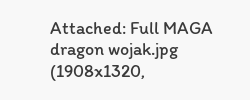Attached: Full MAGA dragon wojak.jpg (1908x1320,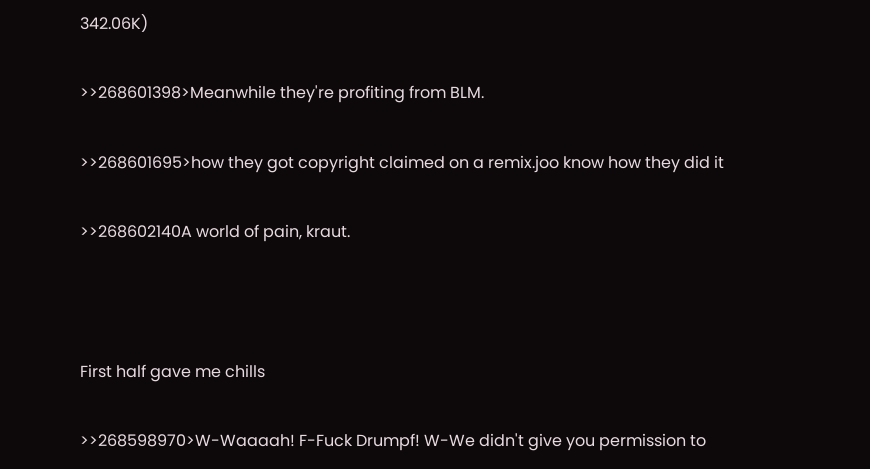342.06K)

>>268601398>Meanwhile they're profiting from BLM.

>>268601695>how they got copyright claimed on a remix.joo know how they did it

>>268602140A world of pain, kraut.



First half gave me chills

>>268598970>W-Waaaah! F-Fuck Drumpf! W-We didn't give you permission to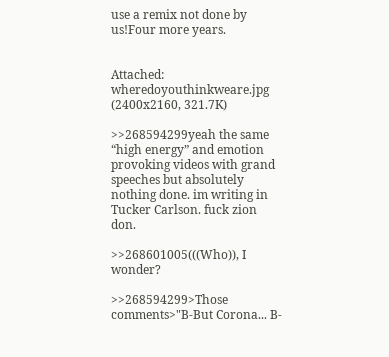use a remix not done by us!Four more years.


Attached: wheredoyouthinkweare.jpg (2400x2160, 321.7K)

>>268594299yeah the same “high energy” and emotion provoking videos with grand speeches but absolutely nothing done. im writing in Tucker Carlson. fuck zion don.

>>268601005(((Who)), I wonder?

>>268594299>Those comments>"B-But Corona... B-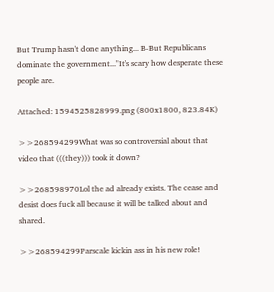But Trump hasn't done anything... B-But Republicans dominate the government..."It's scary how desperate these people are.

Attached: 1594525828999.png (800x1800, 823.84K)

>>268594299What was so controversial about that video that (((they))) took it down?

>>268598970Lol the ad already exists. The cease and desist does fuck all because it will be talked about and shared.

>>268594299Parscale kickin ass in his new role!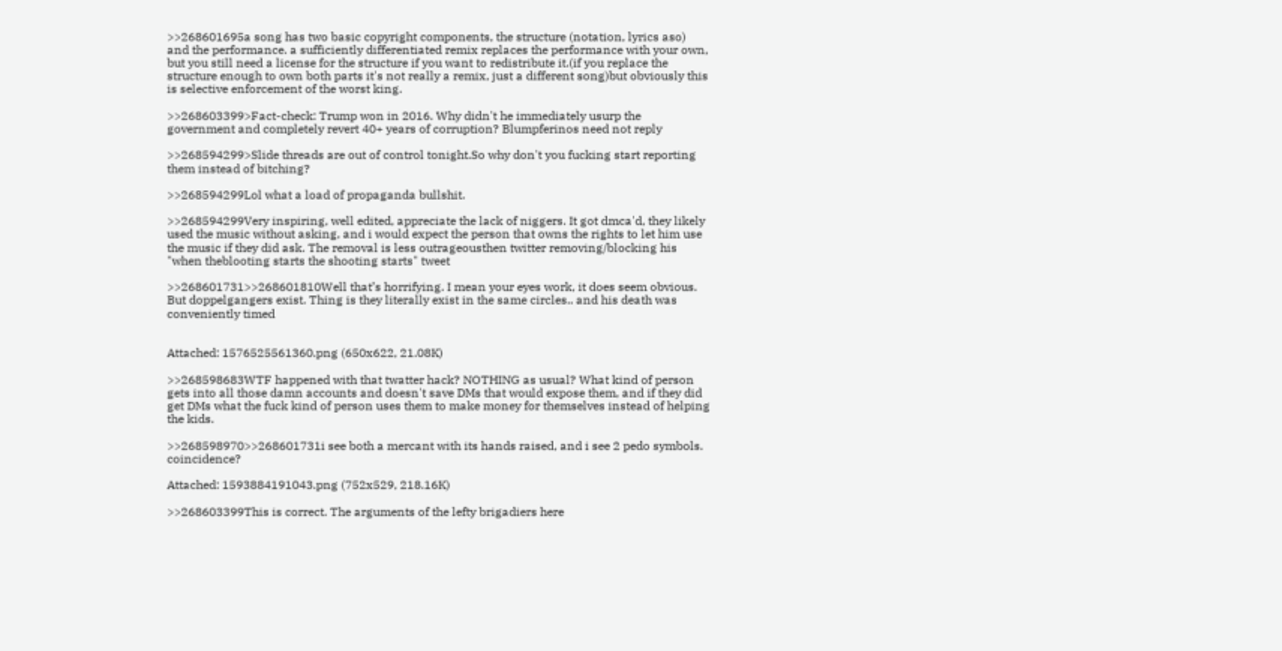>>268601695a song has two basic copyright components, the structure (notation, lyrics aso) and the performance. a sufficiently differentiated remix replaces the performance with your own, but you still need a license for the structure if you want to redistribute it.(if you replace the structure enough to own both parts it's not really a remix, just a different song)but obviously this is selective enforcement of the worst king.

>>268603399>Fact-check: Trump won in 2016. Why didn't he immediately usurp the government and completely revert 40+ years of corruption? Blumpferinos need not reply

>>268594299>Slide threads are out of control tonight.So why don't you fucking start reporting them instead of bitching?

>>268594299Lol what a load of propaganda bullshit.

>>268594299Very inspiring, well edited, appreciate the lack of niggers. It got dmca'd, they likely used the music without asking, and i would expect the person that owns the rights to let him use the music if they did ask. The removal is less outrageousthen twitter removing/blocking his "when theblooting starts the shooting starts" tweet

>>268601731>>268601810Well that’s horrifying. I mean your eyes work, it does seem obvious. But doppelgangers exist. Thing is they literally exist in the same circles.. and his death was conveniently timed


Attached: 1576525561360.png (650x622, 21.08K)

>>268598683WTF happened with that twatter hack? NOTHING as usual? What kind of person gets into all those damn accounts and doesn't save DMs that would expose them, and if they did get DMs what the fuck kind of person uses them to make money for themselves instead of helping the kids.

>>268598970>>268601731i see both a mercant with its hands raised, and i see 2 pedo symbols. coincidence?

Attached: 1593884191043.png (752x529, 218.16K)

>>268603399This is correct. The arguments of the lefty brigadiers here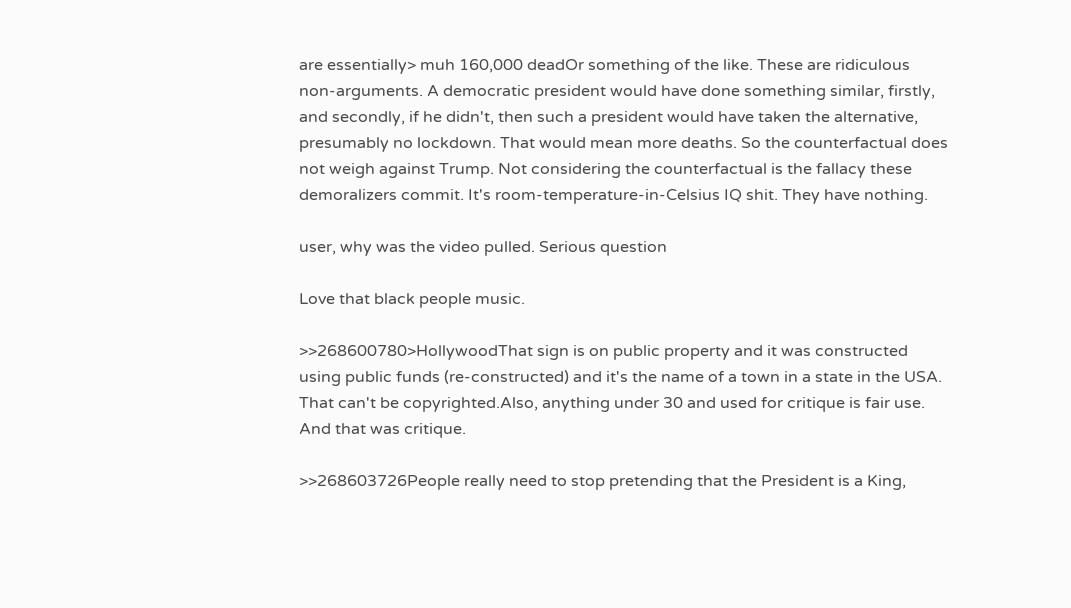are essentially> muh 160,000 deadOr something of the like. These are ridiculous non-arguments. A democratic president would have done something similar, firstly, and secondly, if he didn't, then such a president would have taken the alternative, presumably no lockdown. That would mean more deaths. So the counterfactual does not weigh against Trump. Not considering the counterfactual is the fallacy these demoralizers commit. It's room-temperature-in-Celsius IQ shit. They have nothing.

user, why was the video pulled. Serious question

Love that black people music.

>>268600780>HollywoodThat sign is on public property and it was constructed using public funds (re-constructed) and it's the name of a town in a state in the USA. That can't be copyrighted.Also, anything under 30 and used for critique is fair use. And that was critique.

>>268603726People really need to stop pretending that the President is a King,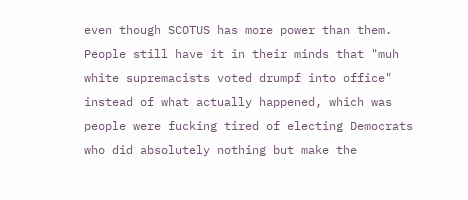even though SCOTUS has more power than them. People still have it in their minds that "muh white supremacists voted drumpf into office" instead of what actually happened, which was people were fucking tired of electing Democrats who did absolutely nothing but make the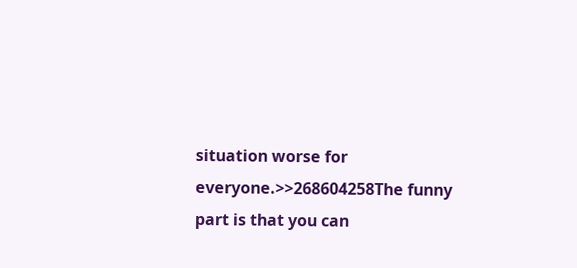situation worse for everyone.>>268604258The funny part is that you can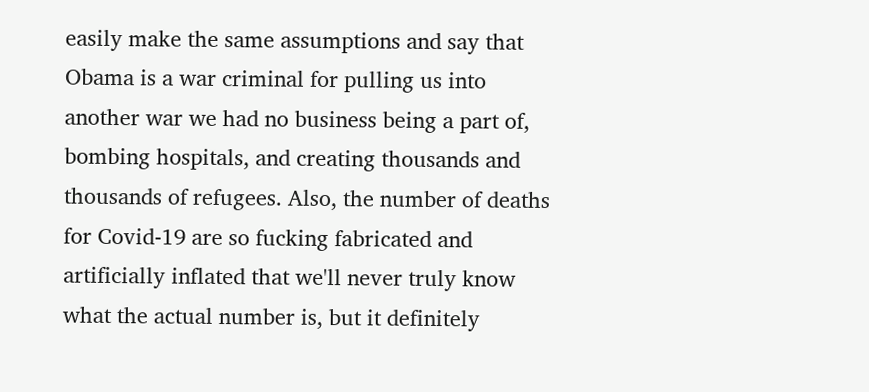easily make the same assumptions and say that Obama is a war criminal for pulling us into another war we had no business being a part of, bombing hospitals, and creating thousands and thousands of refugees. Also, the number of deaths for Covid-19 are so fucking fabricated and artificially inflated that we'll never truly know what the actual number is, but it definitely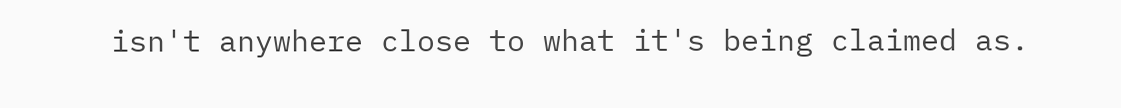isn't anywhere close to what it's being claimed as.